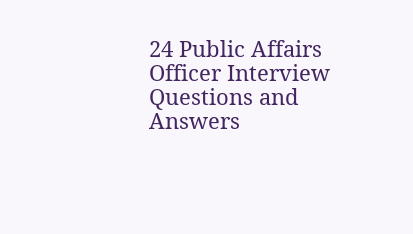24 Public Affairs Officer Interview Questions and Answers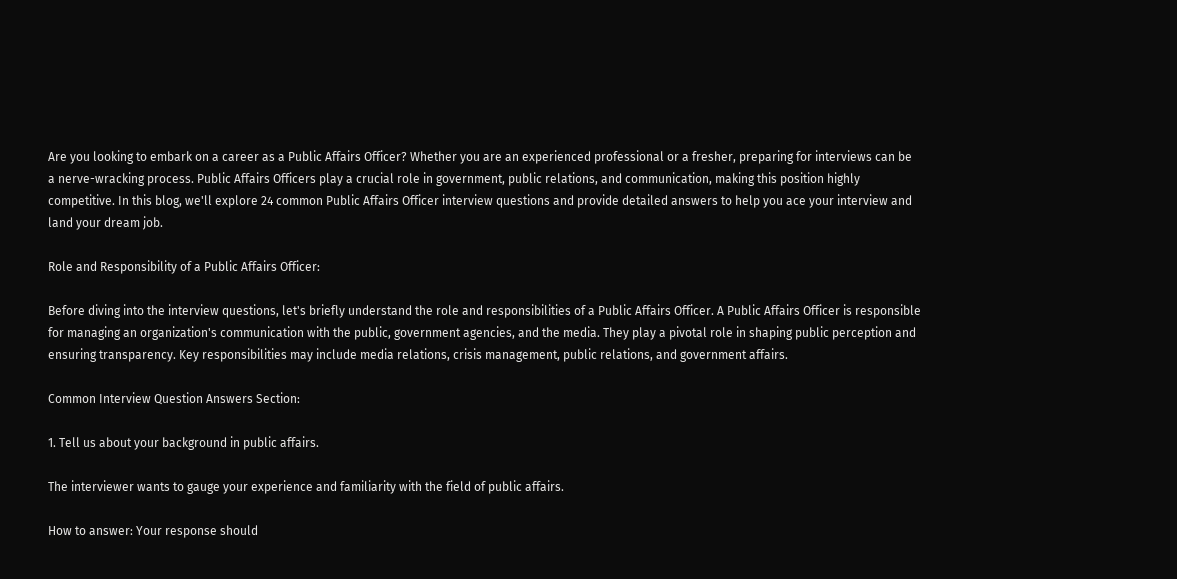Are you looking to embark on a career as a Public Affairs Officer? Whether you are an experienced professional or a fresher, preparing for interviews can be a nerve-wracking process. Public Affairs Officers play a crucial role in government, public relations, and communication, making this position highly competitive. In this blog, we'll explore 24 common Public Affairs Officer interview questions and provide detailed answers to help you ace your interview and land your dream job.

Role and Responsibility of a Public Affairs Officer:

Before diving into the interview questions, let's briefly understand the role and responsibilities of a Public Affairs Officer. A Public Affairs Officer is responsible for managing an organization's communication with the public, government agencies, and the media. They play a pivotal role in shaping public perception and ensuring transparency. Key responsibilities may include media relations, crisis management, public relations, and government affairs.

Common Interview Question Answers Section:

1. Tell us about your background in public affairs.

The interviewer wants to gauge your experience and familiarity with the field of public affairs.

How to answer: Your response should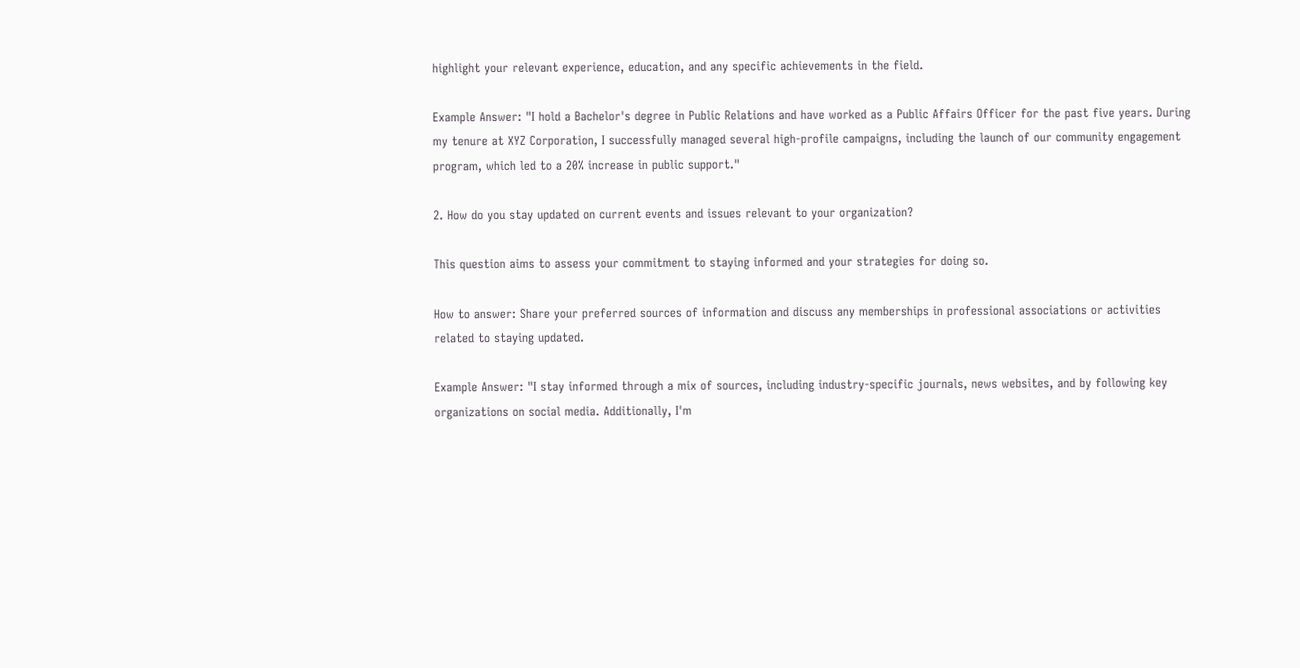highlight your relevant experience, education, and any specific achievements in the field.

Example Answer: "I hold a Bachelor's degree in Public Relations and have worked as a Public Affairs Officer for the past five years. During my tenure at XYZ Corporation, I successfully managed several high-profile campaigns, including the launch of our community engagement program, which led to a 20% increase in public support."

2. How do you stay updated on current events and issues relevant to your organization?

This question aims to assess your commitment to staying informed and your strategies for doing so.

How to answer: Share your preferred sources of information and discuss any memberships in professional associations or activities related to staying updated.

Example Answer: "I stay informed through a mix of sources, including industry-specific journals, news websites, and by following key organizations on social media. Additionally, I'm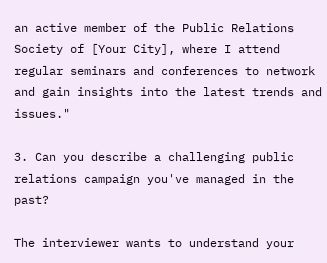an active member of the Public Relations Society of [Your City], where I attend regular seminars and conferences to network and gain insights into the latest trends and issues."

3. Can you describe a challenging public relations campaign you've managed in the past?

The interviewer wants to understand your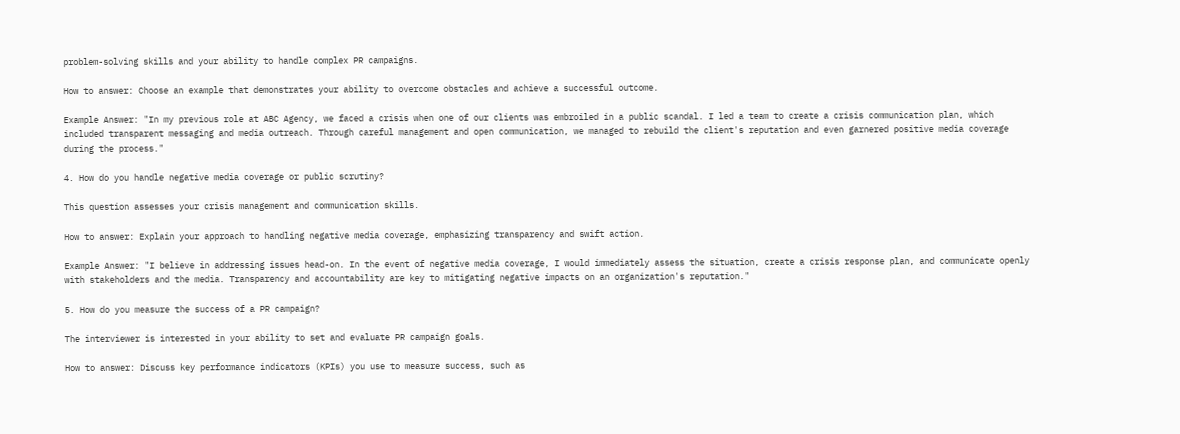problem-solving skills and your ability to handle complex PR campaigns.

How to answer: Choose an example that demonstrates your ability to overcome obstacles and achieve a successful outcome.

Example Answer: "In my previous role at ABC Agency, we faced a crisis when one of our clients was embroiled in a public scandal. I led a team to create a crisis communication plan, which included transparent messaging and media outreach. Through careful management and open communication, we managed to rebuild the client's reputation and even garnered positive media coverage during the process."

4. How do you handle negative media coverage or public scrutiny?

This question assesses your crisis management and communication skills.

How to answer: Explain your approach to handling negative media coverage, emphasizing transparency and swift action.

Example Answer: "I believe in addressing issues head-on. In the event of negative media coverage, I would immediately assess the situation, create a crisis response plan, and communicate openly with stakeholders and the media. Transparency and accountability are key to mitigating negative impacts on an organization's reputation."

5. How do you measure the success of a PR campaign?

The interviewer is interested in your ability to set and evaluate PR campaign goals.

How to answer: Discuss key performance indicators (KPIs) you use to measure success, such as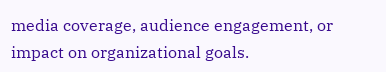media coverage, audience engagement, or impact on organizational goals.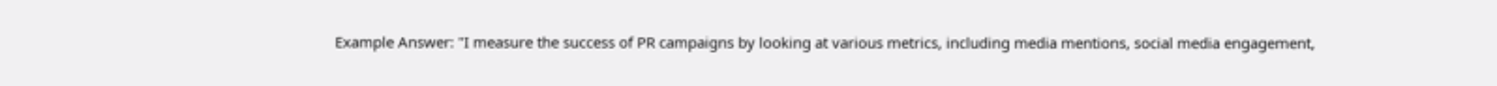Example Answer: "I measure the success of PR campaigns by looking at various metrics, including media mentions, social media engagement,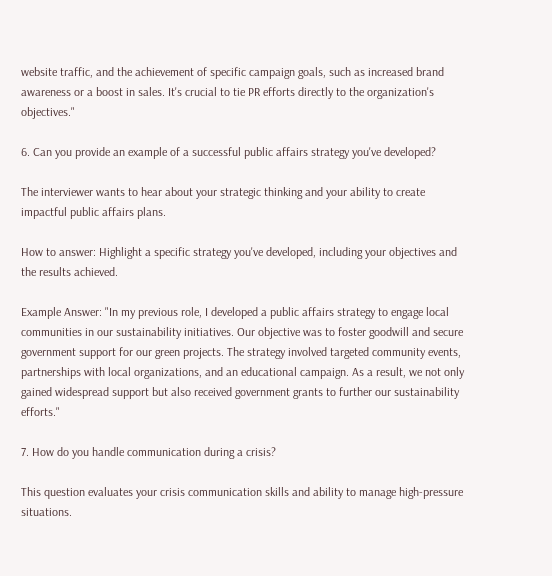website traffic, and the achievement of specific campaign goals, such as increased brand awareness or a boost in sales. It's crucial to tie PR efforts directly to the organization's objectives."

6. Can you provide an example of a successful public affairs strategy you've developed?

The interviewer wants to hear about your strategic thinking and your ability to create impactful public affairs plans.

How to answer: Highlight a specific strategy you've developed, including your objectives and the results achieved.

Example Answer: "In my previous role, I developed a public affairs strategy to engage local communities in our sustainability initiatives. Our objective was to foster goodwill and secure government support for our green projects. The strategy involved targeted community events, partnerships with local organizations, and an educational campaign. As a result, we not only gained widespread support but also received government grants to further our sustainability efforts."

7. How do you handle communication during a crisis?

This question evaluates your crisis communication skills and ability to manage high-pressure situations.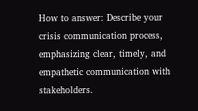How to answer: Describe your crisis communication process, emphasizing clear, timely, and empathetic communication with stakeholders.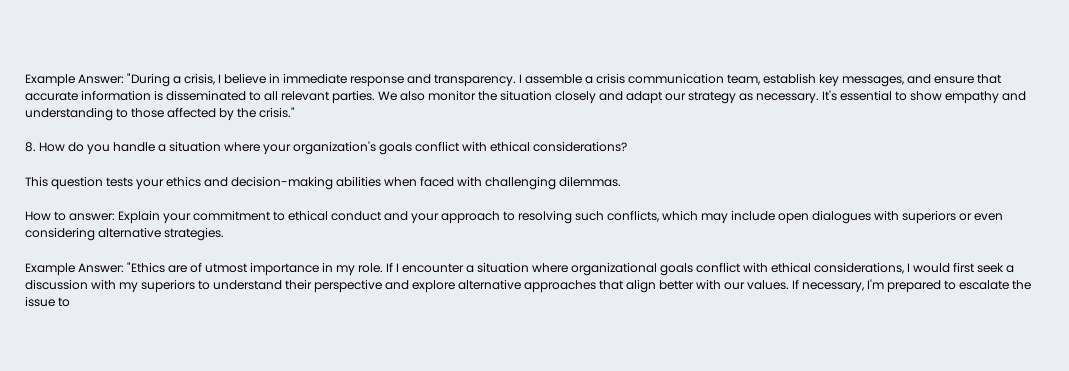Example Answer: "During a crisis, I believe in immediate response and transparency. I assemble a crisis communication team, establish key messages, and ensure that accurate information is disseminated to all relevant parties. We also monitor the situation closely and adapt our strategy as necessary. It's essential to show empathy and understanding to those affected by the crisis."

8. How do you handle a situation where your organization's goals conflict with ethical considerations?

This question tests your ethics and decision-making abilities when faced with challenging dilemmas.

How to answer: Explain your commitment to ethical conduct and your approach to resolving such conflicts, which may include open dialogues with superiors or even considering alternative strategies.

Example Answer: "Ethics are of utmost importance in my role. If I encounter a situation where organizational goals conflict with ethical considerations, I would first seek a discussion with my superiors to understand their perspective and explore alternative approaches that align better with our values. If necessary, I'm prepared to escalate the issue to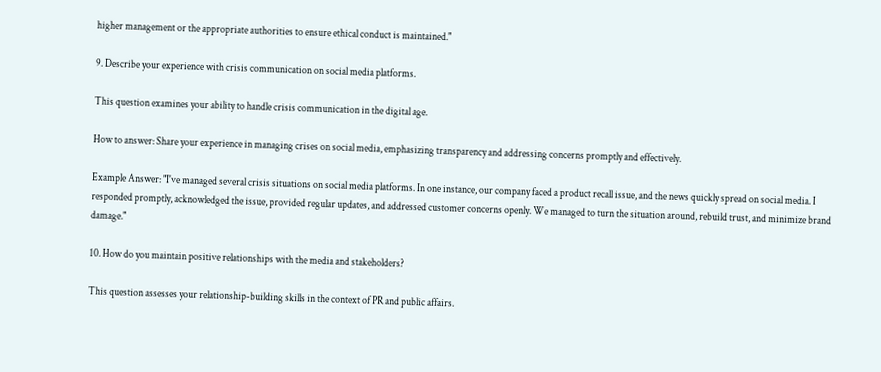higher management or the appropriate authorities to ensure ethical conduct is maintained."

9. Describe your experience with crisis communication on social media platforms.

This question examines your ability to handle crisis communication in the digital age.

How to answer: Share your experience in managing crises on social media, emphasizing transparency and addressing concerns promptly and effectively.

Example Answer: "I've managed several crisis situations on social media platforms. In one instance, our company faced a product recall issue, and the news quickly spread on social media. I responded promptly, acknowledged the issue, provided regular updates, and addressed customer concerns openly. We managed to turn the situation around, rebuild trust, and minimize brand damage."

10. How do you maintain positive relationships with the media and stakeholders?

This question assesses your relationship-building skills in the context of PR and public affairs.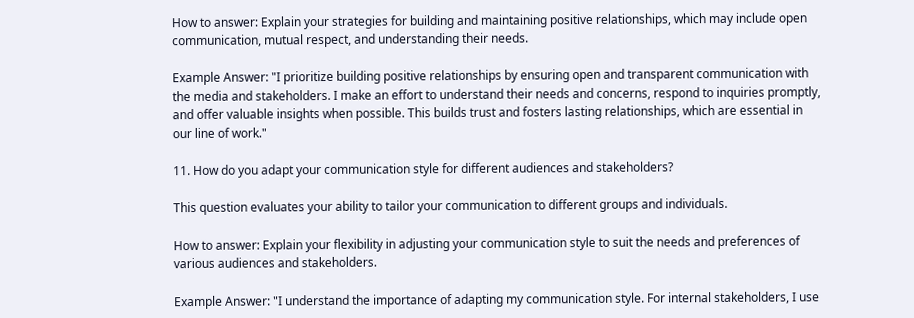How to answer: Explain your strategies for building and maintaining positive relationships, which may include open communication, mutual respect, and understanding their needs.

Example Answer: "I prioritize building positive relationships by ensuring open and transparent communication with the media and stakeholders. I make an effort to understand their needs and concerns, respond to inquiries promptly, and offer valuable insights when possible. This builds trust and fosters lasting relationships, which are essential in our line of work."

11. How do you adapt your communication style for different audiences and stakeholders?

This question evaluates your ability to tailor your communication to different groups and individuals.

How to answer: Explain your flexibility in adjusting your communication style to suit the needs and preferences of various audiences and stakeholders.

Example Answer: "I understand the importance of adapting my communication style. For internal stakeholders, I use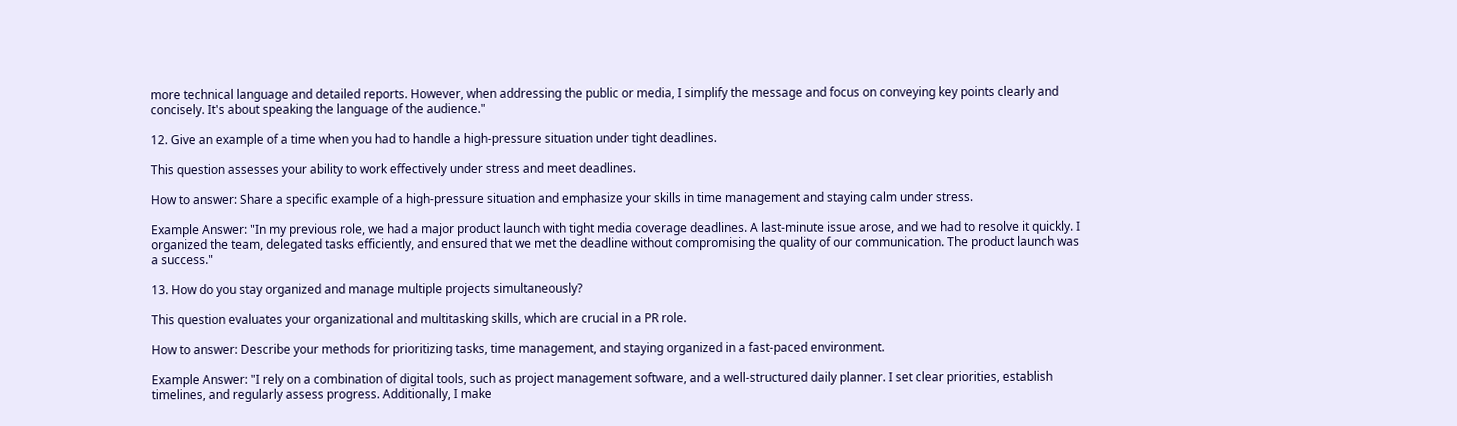more technical language and detailed reports. However, when addressing the public or media, I simplify the message and focus on conveying key points clearly and concisely. It's about speaking the language of the audience."

12. Give an example of a time when you had to handle a high-pressure situation under tight deadlines.

This question assesses your ability to work effectively under stress and meet deadlines.

How to answer: Share a specific example of a high-pressure situation and emphasize your skills in time management and staying calm under stress.

Example Answer: "In my previous role, we had a major product launch with tight media coverage deadlines. A last-minute issue arose, and we had to resolve it quickly. I organized the team, delegated tasks efficiently, and ensured that we met the deadline without compromising the quality of our communication. The product launch was a success."

13. How do you stay organized and manage multiple projects simultaneously?

This question evaluates your organizational and multitasking skills, which are crucial in a PR role.

How to answer: Describe your methods for prioritizing tasks, time management, and staying organized in a fast-paced environment.

Example Answer: "I rely on a combination of digital tools, such as project management software, and a well-structured daily planner. I set clear priorities, establish timelines, and regularly assess progress. Additionally, I make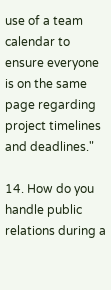use of a team calendar to ensure everyone is on the same page regarding project timelines and deadlines."

14. How do you handle public relations during a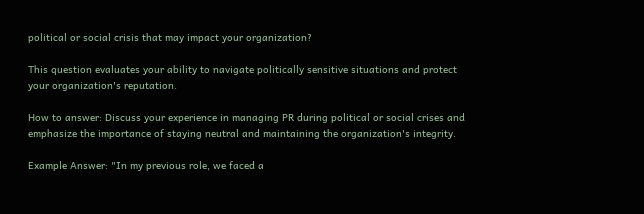political or social crisis that may impact your organization?

This question evaluates your ability to navigate politically sensitive situations and protect your organization's reputation.

How to answer: Discuss your experience in managing PR during political or social crises and emphasize the importance of staying neutral and maintaining the organization's integrity.

Example Answer: "In my previous role, we faced a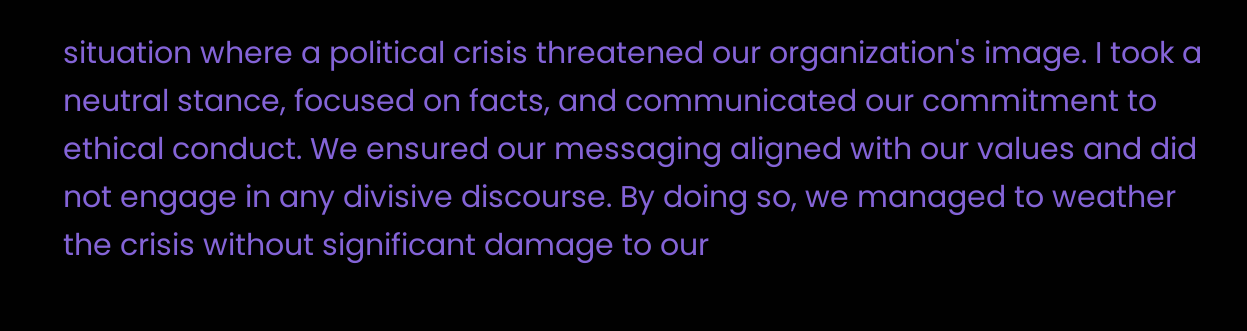situation where a political crisis threatened our organization's image. I took a neutral stance, focused on facts, and communicated our commitment to ethical conduct. We ensured our messaging aligned with our values and did not engage in any divisive discourse. By doing so, we managed to weather the crisis without significant damage to our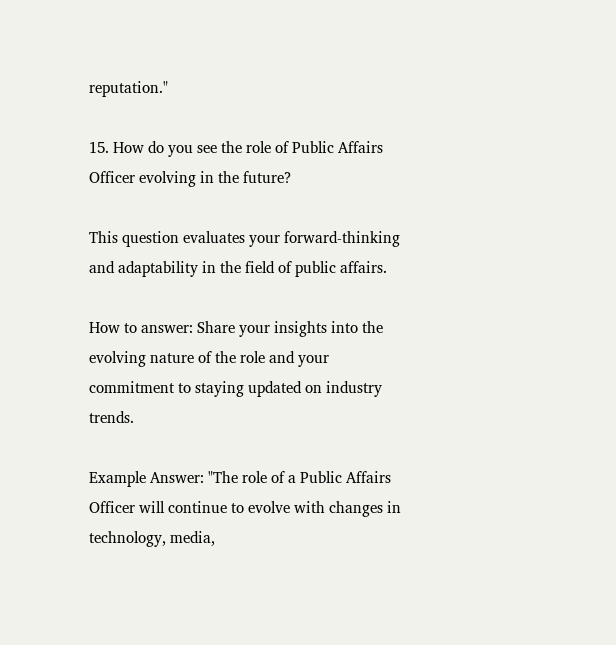reputation."

15. How do you see the role of Public Affairs Officer evolving in the future?

This question evaluates your forward-thinking and adaptability in the field of public affairs.

How to answer: Share your insights into the evolving nature of the role and your commitment to staying updated on industry trends.

Example Answer: "The role of a Public Affairs Officer will continue to evolve with changes in technology, media,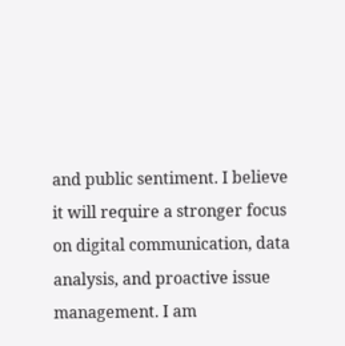and public sentiment. I believe it will require a stronger focus on digital communication, data analysis, and proactive issue management. I am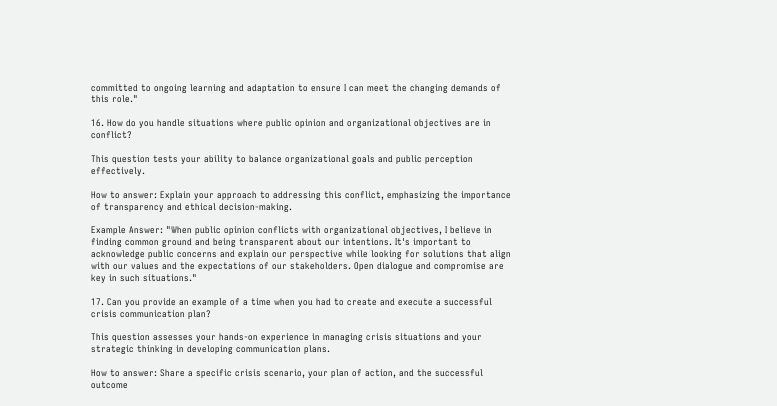committed to ongoing learning and adaptation to ensure I can meet the changing demands of this role."

16. How do you handle situations where public opinion and organizational objectives are in conflict?

This question tests your ability to balance organizational goals and public perception effectively.

How to answer: Explain your approach to addressing this conflict, emphasizing the importance of transparency and ethical decision-making.

Example Answer: "When public opinion conflicts with organizational objectives, I believe in finding common ground and being transparent about our intentions. It's important to acknowledge public concerns and explain our perspective while looking for solutions that align with our values and the expectations of our stakeholders. Open dialogue and compromise are key in such situations."

17. Can you provide an example of a time when you had to create and execute a successful crisis communication plan?

This question assesses your hands-on experience in managing crisis situations and your strategic thinking in developing communication plans.

How to answer: Share a specific crisis scenario, your plan of action, and the successful outcome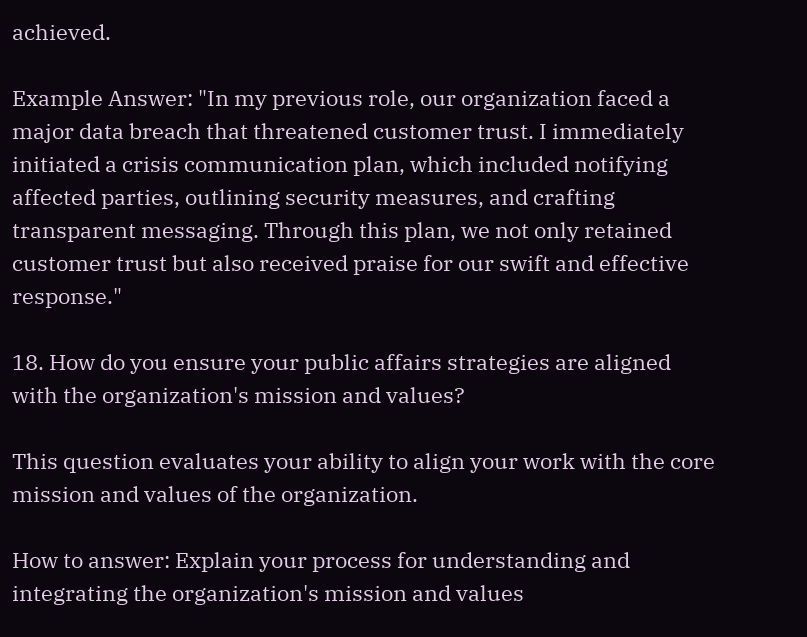achieved.

Example Answer: "In my previous role, our organization faced a major data breach that threatened customer trust. I immediately initiated a crisis communication plan, which included notifying affected parties, outlining security measures, and crafting transparent messaging. Through this plan, we not only retained customer trust but also received praise for our swift and effective response."

18. How do you ensure your public affairs strategies are aligned with the organization's mission and values?

This question evaluates your ability to align your work with the core mission and values of the organization.

How to answer: Explain your process for understanding and integrating the organization's mission and values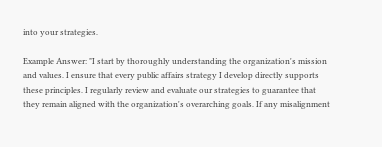into your strategies.

Example Answer: "I start by thoroughly understanding the organization's mission and values. I ensure that every public affairs strategy I develop directly supports these principles. I regularly review and evaluate our strategies to guarantee that they remain aligned with the organization's overarching goals. If any misalignment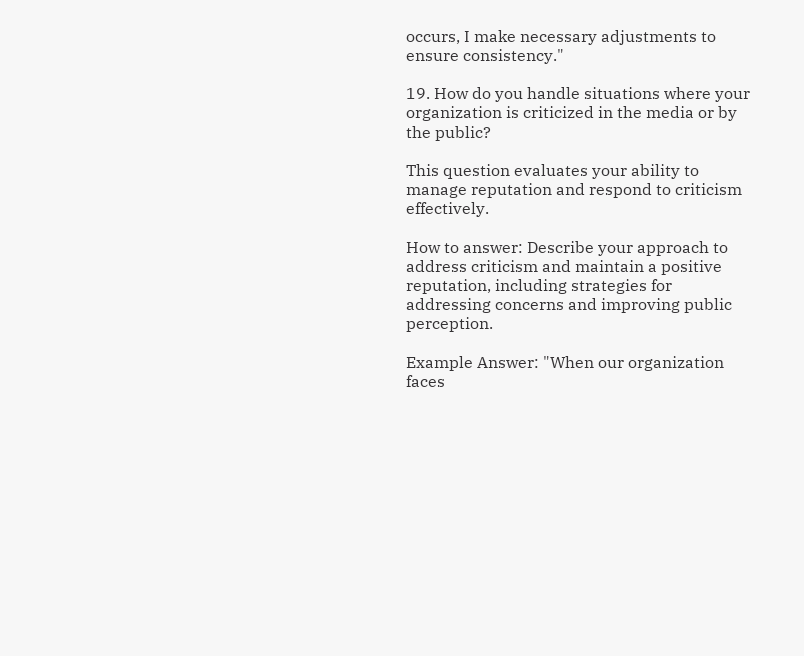occurs, I make necessary adjustments to ensure consistency."

19. How do you handle situations where your organization is criticized in the media or by the public?

This question evaluates your ability to manage reputation and respond to criticism effectively.

How to answer: Describe your approach to address criticism and maintain a positive reputation, including strategies for addressing concerns and improving public perception.

Example Answer: "When our organization faces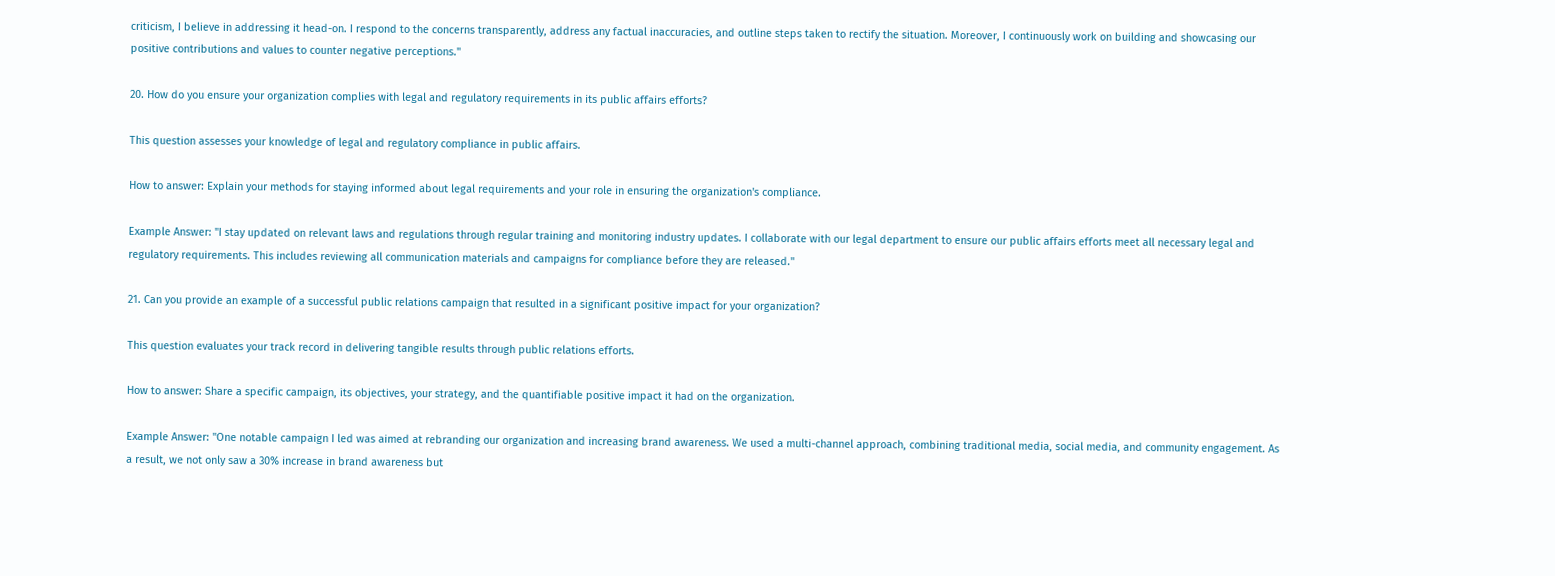criticism, I believe in addressing it head-on. I respond to the concerns transparently, address any factual inaccuracies, and outline steps taken to rectify the situation. Moreover, I continuously work on building and showcasing our positive contributions and values to counter negative perceptions."

20. How do you ensure your organization complies with legal and regulatory requirements in its public affairs efforts?

This question assesses your knowledge of legal and regulatory compliance in public affairs.

How to answer: Explain your methods for staying informed about legal requirements and your role in ensuring the organization's compliance.

Example Answer: "I stay updated on relevant laws and regulations through regular training and monitoring industry updates. I collaborate with our legal department to ensure our public affairs efforts meet all necessary legal and regulatory requirements. This includes reviewing all communication materials and campaigns for compliance before they are released."

21. Can you provide an example of a successful public relations campaign that resulted in a significant positive impact for your organization?

This question evaluates your track record in delivering tangible results through public relations efforts.

How to answer: Share a specific campaign, its objectives, your strategy, and the quantifiable positive impact it had on the organization.

Example Answer: "One notable campaign I led was aimed at rebranding our organization and increasing brand awareness. We used a multi-channel approach, combining traditional media, social media, and community engagement. As a result, we not only saw a 30% increase in brand awareness but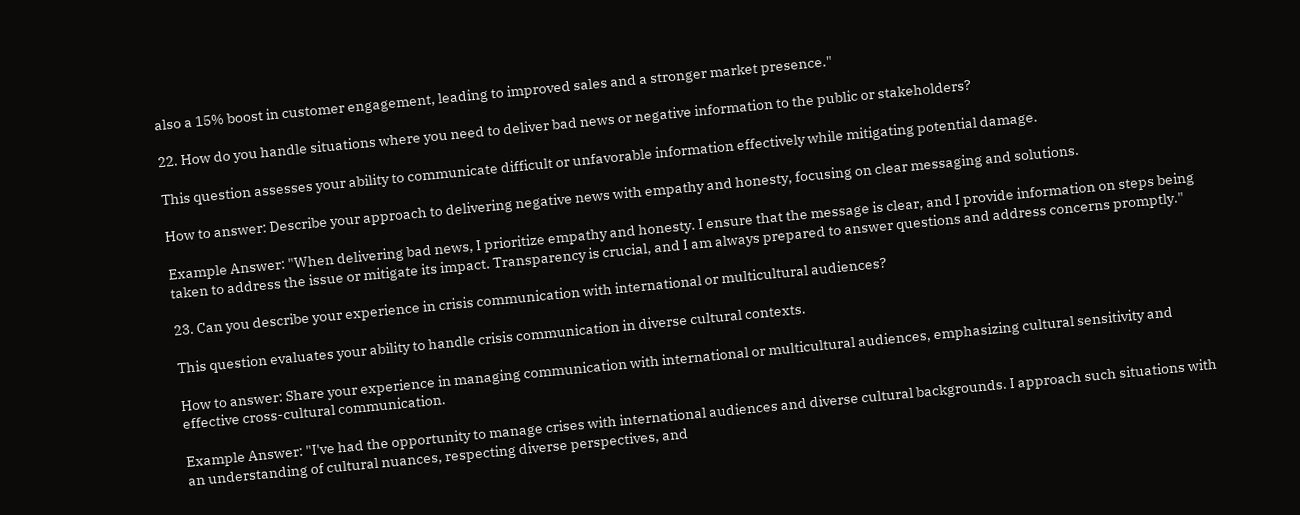also a 15% boost in customer engagement, leading to improved sales and a stronger market presence."

22. How do you handle situations where you need to deliver bad news or negative information to the public or stakeholders?

This question assesses your ability to communicate difficult or unfavorable information effectively while mitigating potential damage.

How to answer: Describe your approach to delivering negative news with empathy and honesty, focusing on clear messaging and solutions.

Example Answer: "When delivering bad news, I prioritize empathy and honesty. I ensure that the message is clear, and I provide information on steps being taken to address the issue or mitigate its impact. Transparency is crucial, and I am always prepared to answer questions and address concerns promptly."

23. Can you describe your experience in crisis communication with international or multicultural audiences?

This question evaluates your ability to handle crisis communication in diverse cultural contexts.

How to answer: Share your experience in managing communication with international or multicultural audiences, emphasizing cultural sensitivity and effective cross-cultural communication.

Example Answer: "I've had the opportunity to manage crises with international audiences and diverse cultural backgrounds. I approach such situations with an understanding of cultural nuances, respecting diverse perspectives, and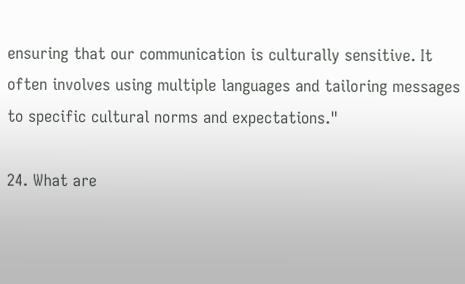ensuring that our communication is culturally sensitive. It often involves using multiple languages and tailoring messages to specific cultural norms and expectations."

24. What are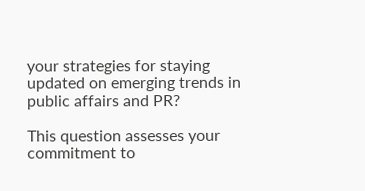your strategies for staying updated on emerging trends in public affairs and PR?

This question assesses your commitment to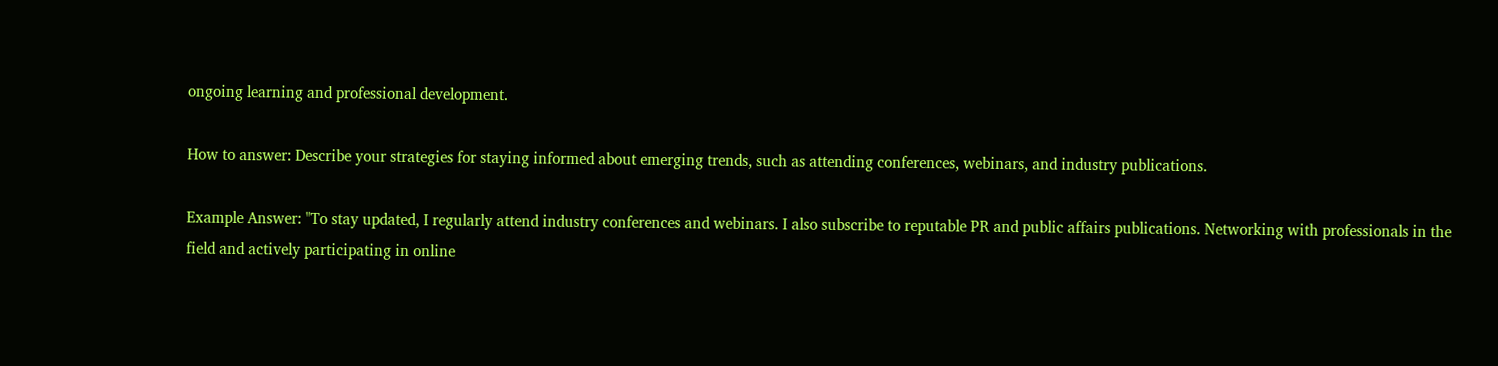ongoing learning and professional development.

How to answer: Describe your strategies for staying informed about emerging trends, such as attending conferences, webinars, and industry publications.

Example Answer: "To stay updated, I regularly attend industry conferences and webinars. I also subscribe to reputable PR and public affairs publications. Networking with professionals in the field and actively participating in online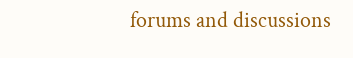forums and discussions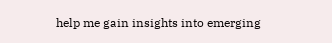help me gain insights into emerging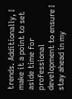trends. Additionally, I make it a point to set aside time for professional development to ensure I stay ahead in my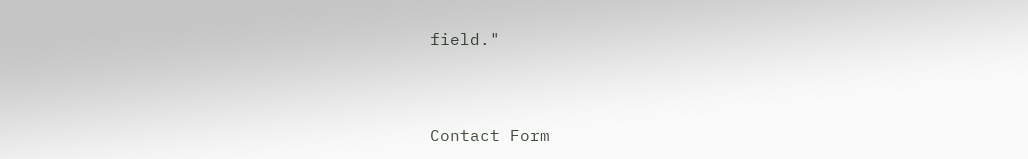field."



Contact Form